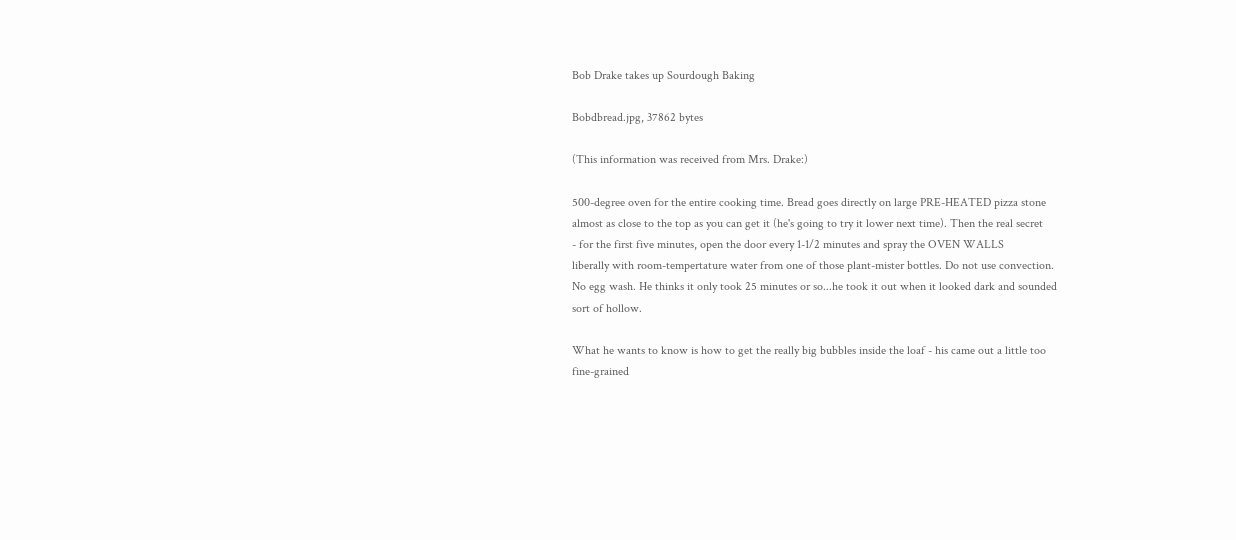Bob Drake takes up Sourdough Baking

Bobdbread.jpg, 37862 bytes

(This information was received from Mrs. Drake:)

500-degree oven for the entire cooking time. Bread goes directly on large PRE-HEATED pizza stone
almost as close to the top as you can get it (he's going to try it lower next time). Then the real secret
- for the first five minutes, open the door every 1-1/2 minutes and spray the OVEN WALLS
liberally with room-tempertature water from one of those plant-mister bottles. Do not use convection.
No egg wash. He thinks it only took 25 minutes or so...he took it out when it looked dark and sounded
sort of hollow.

What he wants to know is how to get the really big bubbles inside the loaf - his came out a little too
fine-grained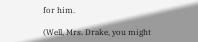for him.

(Well, Mrs. Drake, you might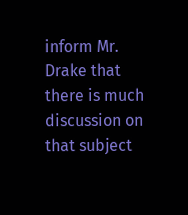inform Mr. Drake that there is much discussion on that subject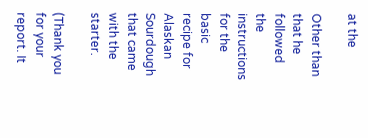at the

Other than that he followed the instructions for the basic recipe for Alaskan Sourdough that came
with the starter.

(Thank you for your report. It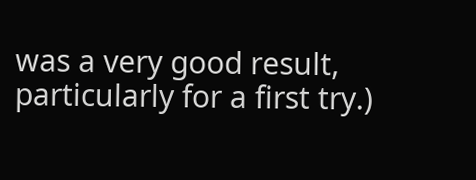was a very good result, particularly for a first try.)